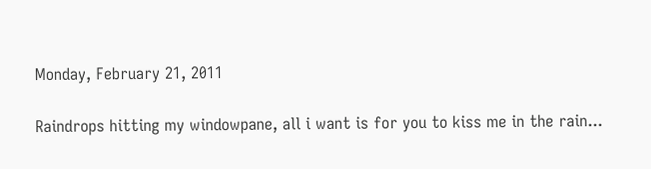Monday, February 21, 2011

Raindrops hitting my windowpane, all i want is for you to kiss me in the rain...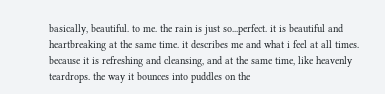basically, beautiful. to me. the rain is just so...perfect. it is beautiful and heartbreaking at the same time. it describes me and what i feel at all times. because it is refreshing and cleansing, and at the same time, like heavenly teardrops. the way it bounces into puddles on the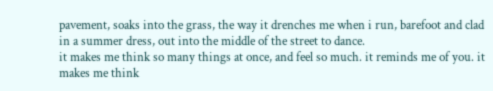pavement, soaks into the grass, the way it drenches me when i run, barefoot and clad in a summer dress, out into the middle of the street to dance.
it makes me think so many things at once, and feel so much. it reminds me of you. it makes me think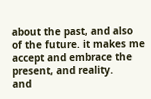about the past, and also of the future. it makes me accept and embrace the present, and reality.
and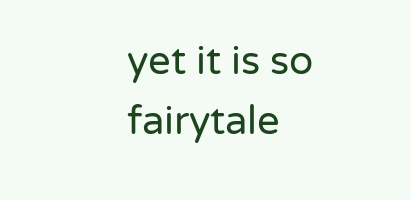yet it is so fairytale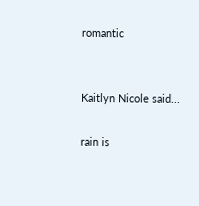romantic


Kaitlyn Nicole said...

rain is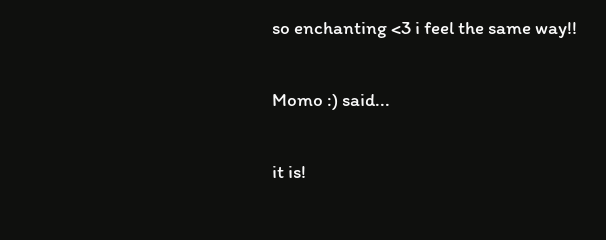so enchanting <3 i feel the same way!!

Momo :) said...

it is!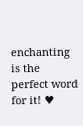enchanting is the perfect word for it! ♥